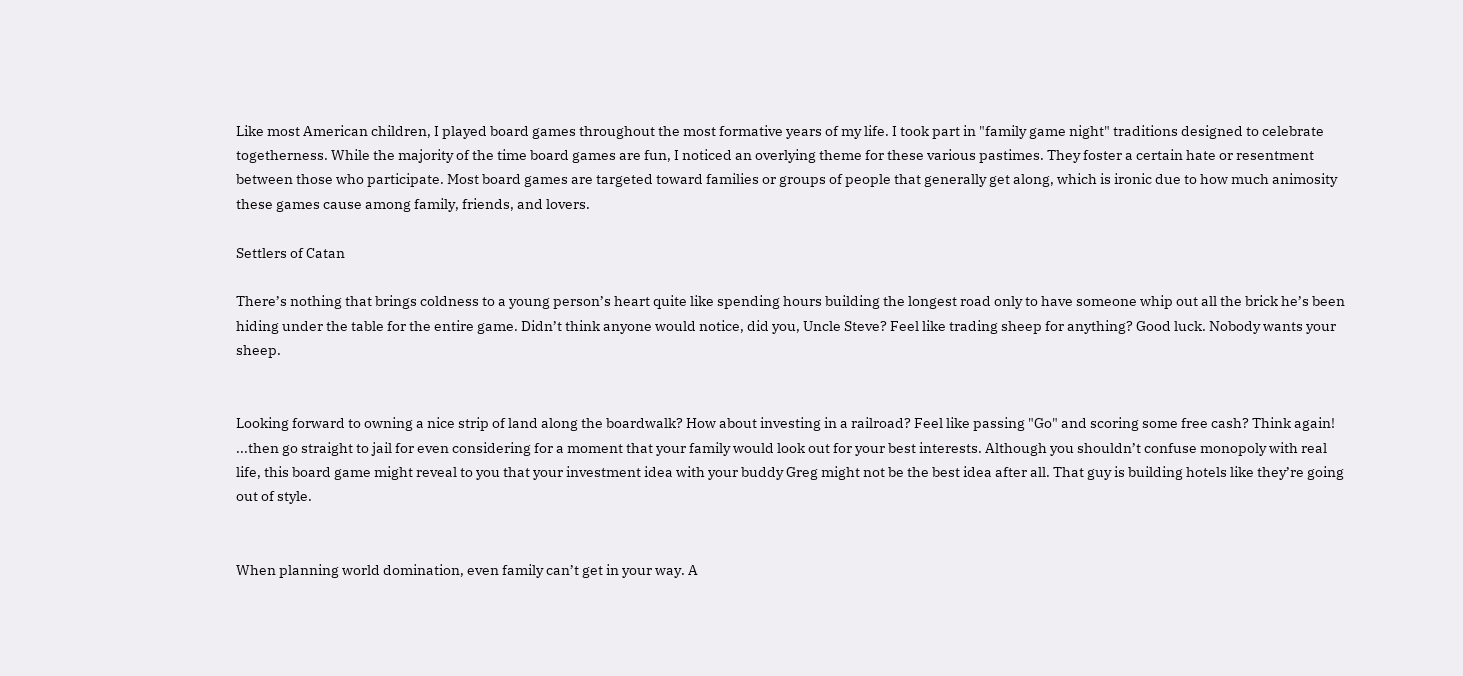Like most American children, I played board games throughout the most formative years of my life. I took part in "family game night" traditions designed to celebrate togetherness. While the majority of the time board games are fun, I noticed an overlying theme for these various pastimes. They foster a certain hate or resentment between those who participate. Most board games are targeted toward families or groups of people that generally get along, which is ironic due to how much animosity these games cause among family, friends, and lovers.

Settlers of Catan

There’s nothing that brings coldness to a young person’s heart quite like spending hours building the longest road only to have someone whip out all the brick he’s been hiding under the table for the entire game. Didn’t think anyone would notice, did you, Uncle Steve? Feel like trading sheep for anything? Good luck. Nobody wants your sheep.


Looking forward to owning a nice strip of land along the boardwalk? How about investing in a railroad? Feel like passing "Go" and scoring some free cash? Think again! ...then go straight to jail for even considering for a moment that your family would look out for your best interests. Although you shouldn’t confuse monopoly with real life, this board game might reveal to you that your investment idea with your buddy Greg might not be the best idea after all. That guy is building hotels like they’re going out of style.


When planning world domination, even family can’t get in your way. A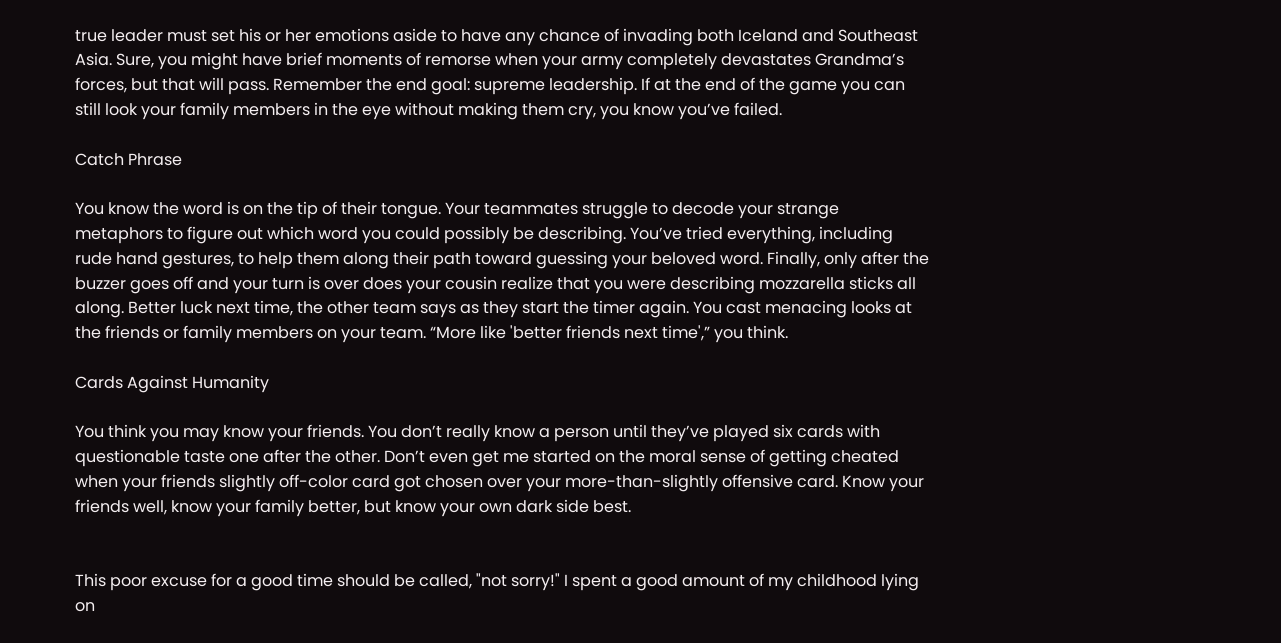true leader must set his or her emotions aside to have any chance of invading both Iceland and Southeast Asia. Sure, you might have brief moments of remorse when your army completely devastates Grandma’s forces, but that will pass. Remember the end goal: supreme leadership. If at the end of the game you can still look your family members in the eye without making them cry, you know you’ve failed.

Catch Phrase

You know the word is on the tip of their tongue. Your teammates struggle to decode your strange metaphors to figure out which word you could possibly be describing. You’ve tried everything, including rude hand gestures, to help them along their path toward guessing your beloved word. Finally, only after the buzzer goes off and your turn is over does your cousin realize that you were describing mozzarella sticks all along. Better luck next time, the other team says as they start the timer again. You cast menacing looks at the friends or family members on your team. “More like 'better friends next time',” you think.

Cards Against Humanity

You think you may know your friends. You don’t really know a person until they’ve played six cards with questionable taste one after the other. Don’t even get me started on the moral sense of getting cheated when your friends slightly off-color card got chosen over your more-than-slightly offensive card. Know your friends well, know your family better, but know your own dark side best.


This poor excuse for a good time should be called, "not sorry!" I spent a good amount of my childhood lying on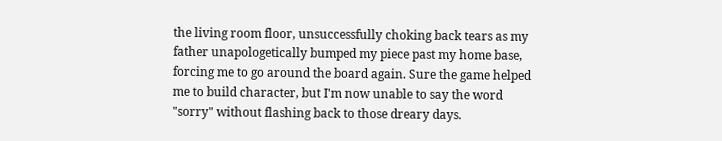the living room floor, unsuccessfully choking back tears as my father unapologetically bumped my piece past my home base, forcing me to go around the board again. Sure the game helped me to build character, but I'm now unable to say the word "sorry" without flashing back to those dreary days.